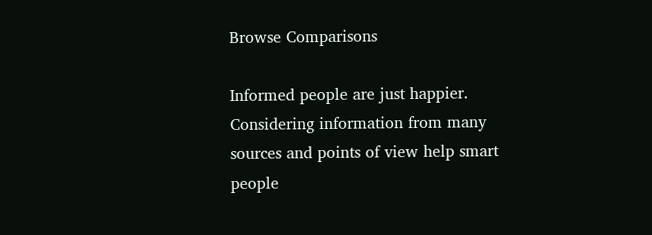Browse Comparisons

Informed people are just happier. Considering information from many sources and points of view help smart people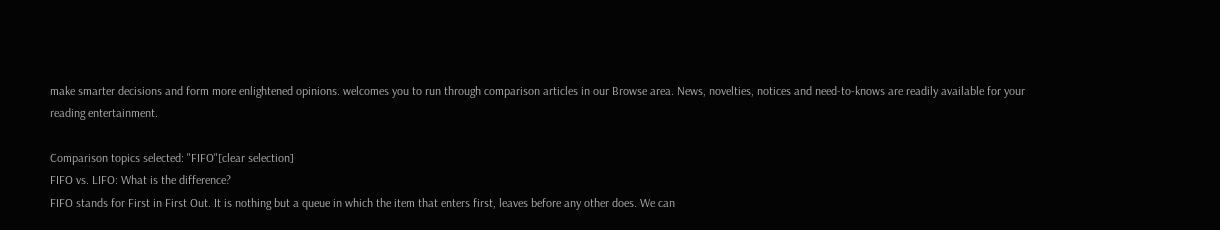make smarter decisions and form more enlightened opinions. welcomes you to run through comparison articles in our Browse area. News, novelties, notices and need-to-knows are readily available for your reading entertainment.

Comparison topics selected: "FIFO"[clear selection]
FIFO vs. LIFO: What is the difference?
FIFO stands for First in First Out. It is nothing but a queue in which the item that enters first, leaves before any other does. We can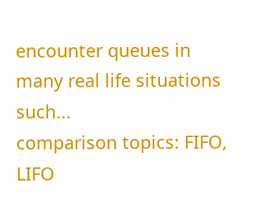encounter queues in many real life situations such...
comparison topics: FIFO, LIFO